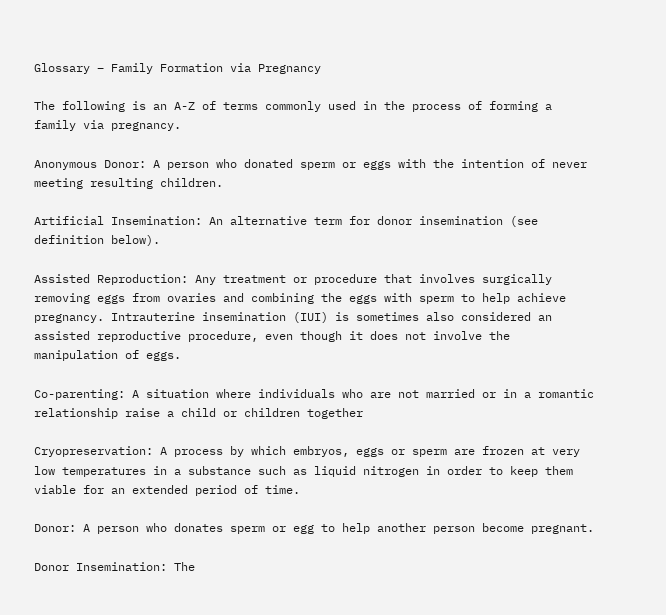Glossary – Family Formation via Pregnancy

The following is an A-Z of terms commonly used in the process of forming a family via pregnancy.

Anonymous Donor: A person who donated sperm or eggs with the intention of never meeting resulting children.

Artificial Insemination: An alternative term for donor insemination (see definition below).

Assisted Reproduction: Any treatment or procedure that involves surgically removing eggs from ovaries and combining the eggs with sperm to help achieve pregnancy. Intrauterine insemination (IUI) is sometimes also considered an assisted reproductive procedure, even though it does not involve the manipulation of eggs.

Co-parenting: A situation where individuals who are not married or in a romantic relationship raise a child or children together

Cryopreservation: A process by which embryos, eggs or sperm are frozen at very low temperatures in a substance such as liquid nitrogen in order to keep them viable for an extended period of time.

Donor: A person who donates sperm or egg to help another person become pregnant.

Donor Insemination: The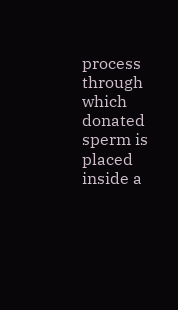process through which donated sperm is placed inside a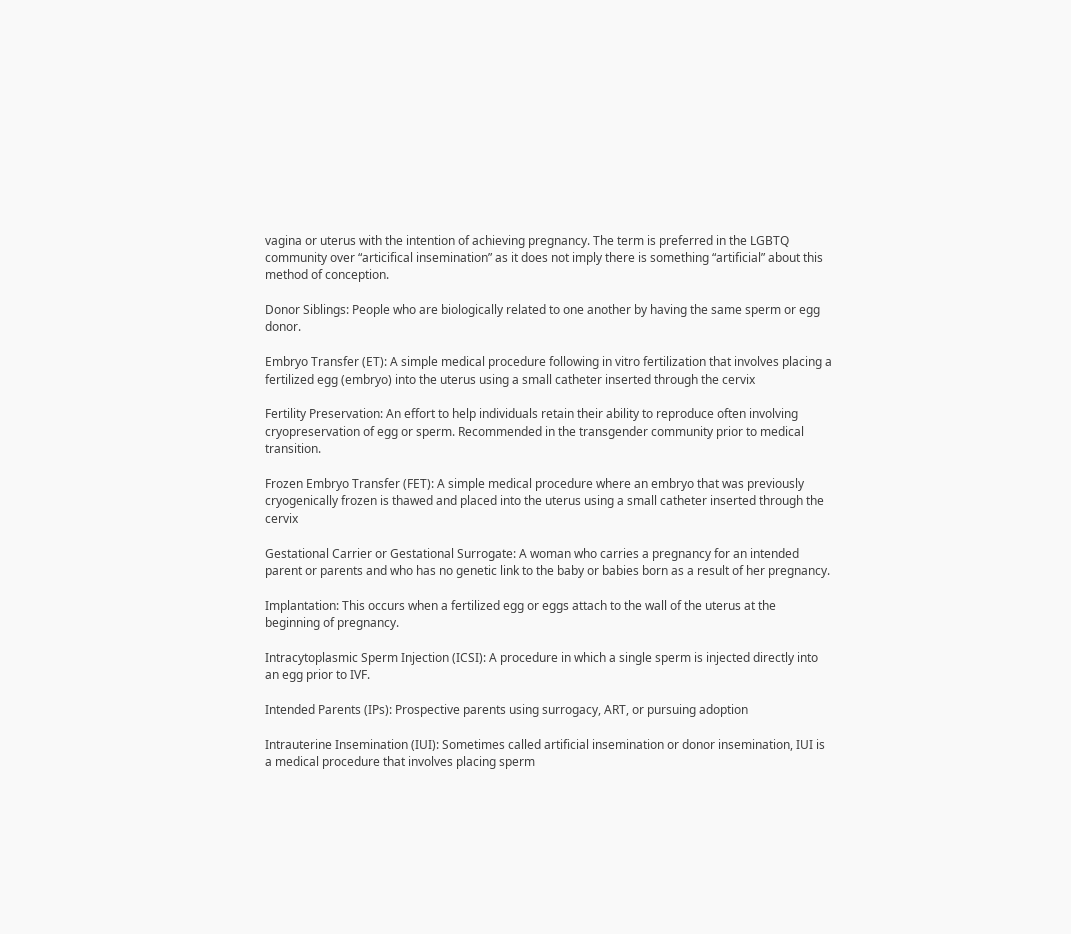vagina or uterus with the intention of achieving pregnancy. The term is preferred in the LGBTQ community over “articifical insemination” as it does not imply there is something “artificial” about this method of conception.

Donor Siblings: People who are biologically related to one another by having the same sperm or egg donor.

Embryo Transfer (ET): A simple medical procedure following in vitro fertilization that involves placing a fertilized egg (embryo) into the uterus using a small catheter inserted through the cervix

Fertility Preservation: An effort to help individuals retain their ability to reproduce often involving cryopreservation of egg or sperm. Recommended in the transgender community prior to medical transition.

Frozen Embryo Transfer (FET): A simple medical procedure where an embryo that was previously cryogenically frozen is thawed and placed into the uterus using a small catheter inserted through the cervix

Gestational Carrier or Gestational Surrogate: A woman who carries a pregnancy for an intended parent or parents and who has no genetic link to the baby or babies born as a result of her pregnancy.

Implantation: This occurs when a fertilized egg or eggs attach to the wall of the uterus at the beginning of pregnancy.

Intracytoplasmic Sperm Injection (ICSI): A procedure in which a single sperm is injected directly into an egg prior to IVF.

Intended Parents (IPs): Prospective parents using surrogacy, ART, or pursuing adoption

Intrauterine Insemination (IUI): Sometimes called artificial insemination or donor insemination, IUI is a medical procedure that involves placing sperm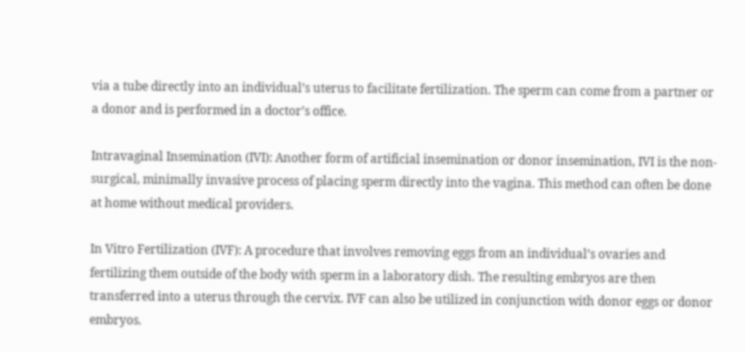via a tube directly into an individual’s uterus to facilitate fertilization. The sperm can come from a partner or a donor and is performed in a doctor’s office.

Intravaginal Insemination (IVI): Another form of artificial insemination or donor insemination, IVI is the non-surgical, minimally invasive process of placing sperm directly into the vagina. This method can often be done at home without medical providers.

In Vitro Fertilization (IVF): A procedure that involves removing eggs from an individual’s ovaries and fertilizing them outside of the body with sperm in a laboratory dish. The resulting embryos are then transferred into a uterus through the cervix. IVF can also be utilized in conjunction with donor eggs or donor embryos.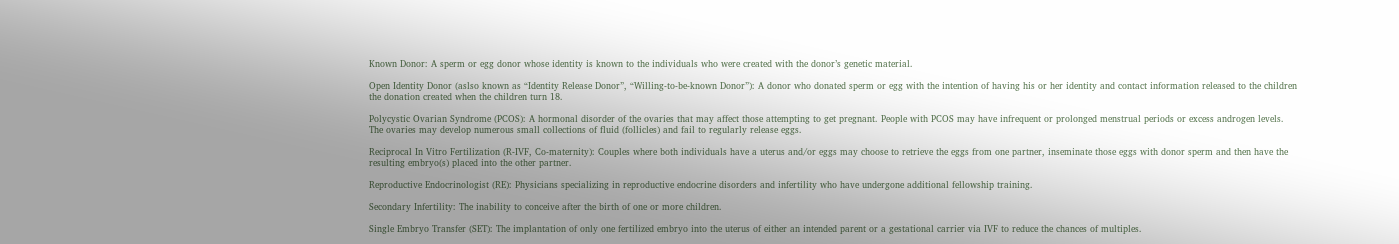Known Donor: A sperm or egg donor whose identity is known to the individuals who were created with the donor’s genetic material.

Open Identity Donor (aslso known as “Identity Release Donor”, “Willing-to-be-known Donor”): A donor who donated sperm or egg with the intention of having his or her identity and contact information released to the children the donation created when the children turn 18.

Polycystic Ovarian Syndrome (PCOS): A hormonal disorder of the ovaries that may affect those attempting to get pregnant. People with PCOS may have infrequent or prolonged menstrual periods or excess androgen levels. The ovaries may develop numerous small collections of fluid (follicles) and fail to regularly release eggs.

Reciprocal In Vitro Fertilization (R-IVF, Co-maternity): Couples where both individuals have a uterus and/or eggs may choose to retrieve the eggs from one partner, inseminate those eggs with donor sperm and then have the resulting embryo(s) placed into the other partner.

Reproductive Endocrinologist (RE): Physicians specializing in reproductive endocrine disorders and infertility who have undergone additional fellowship training.

Secondary Infertility: The inability to conceive after the birth of one or more children.

Single Embryo Transfer (SET): The implantation of only one fertilized embryo into the uterus of either an intended parent or a gestational carrier via IVF to reduce the chances of multiples.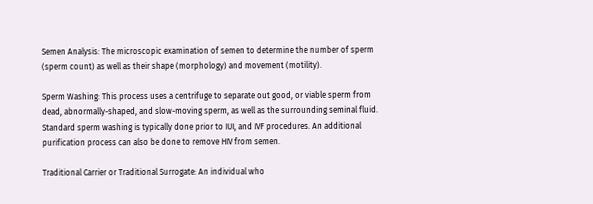Semen Analysis: The microscopic examination of semen to determine the number of sperm (sperm count) as well as their shape (morphology) and movement (motility).

Sperm Washing: This process uses a centrifuge to separate out good, or viable sperm from dead, abnormally-shaped, and slow-moving sperm, as well as the surrounding seminal fluid. Standard sperm washing is typically done prior to IUI, and IVF procedures. An additional purification process can also be done to remove HIV from semen.

Traditional Carrier or Traditional Surrogate: An individual who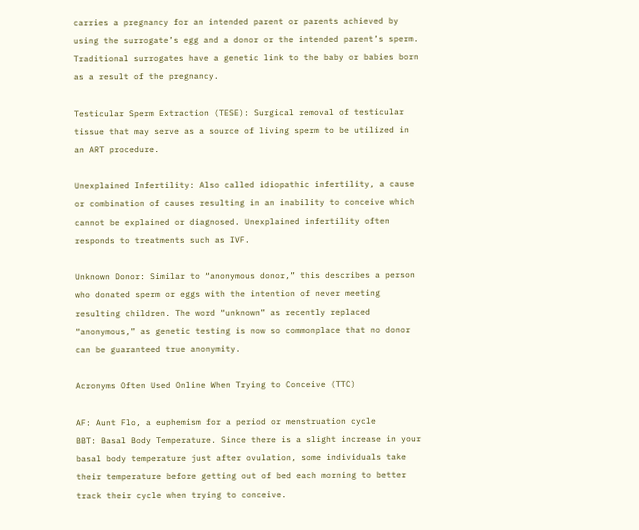carries a pregnancy for an intended parent or parents achieved by using the surrogate’s egg and a donor or the intended parent’s sperm. Traditional surrogates have a genetic link to the baby or babies born as a result of the pregnancy.

Testicular Sperm Extraction (TESE): Surgical removal of testicular tissue that may serve as a source of living sperm to be utilized in an ART procedure.

Unexplained Infertility: Also called idiopathic infertility, a cause or combination of causes resulting in an inability to conceive which cannot be explained or diagnosed. Unexplained infertility often responds to treatments such as IVF.

Unknown Donor: Similar to “anonymous donor,” this describes a person who donated sperm or eggs with the intention of never meeting resulting children. The word “unknown” as recently replaced “anonymous,” as genetic testing is now so commonplace that no donor can be guaranteed true anonymity.

Acronyms Often Used Online When Trying to Conceive (TTC)

AF: Aunt Flo, a euphemism for a period or menstruation cycle
BBT: Basal Body Temperature. Since there is a slight increase in your basal body temperature just after ovulation, some individuals take their temperature before getting out of bed each morning to better track their cycle when trying to conceive.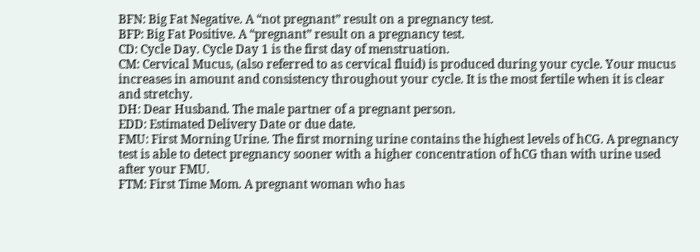BFN: Big Fat Negative. A “not pregnant” result on a pregnancy test.
BFP: Big Fat Positive. A “pregnant” result on a pregnancy test.
CD: Cycle Day. Cycle Day 1 is the first day of menstruation.
CM: Cervical Mucus, (also referred to as cervical fluid) is produced during your cycle. Your mucus increases in amount and consistency throughout your cycle. It is the most fertile when it is clear and stretchy.
DH: Dear Husband. The male partner of a pregnant person.
EDD: Estimated Delivery Date or due date.
FMU: First Morning Urine. The first morning urine contains the highest levels of hCG. A pregnancy test is able to detect pregnancy sooner with a higher concentration of hCG than with urine used after your FMU.
FTM: First Time Mom. A pregnant woman who has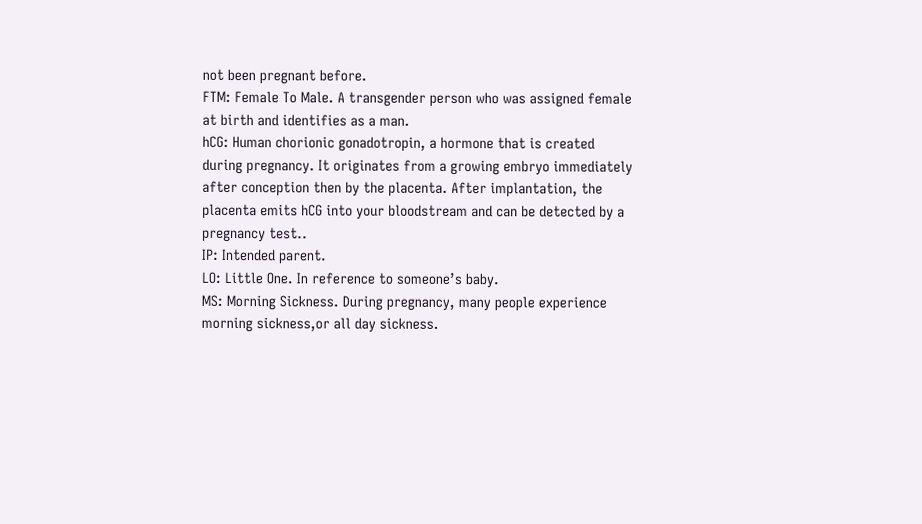not been pregnant before.
FTM: Female To Male. A transgender person who was assigned female at birth and identifies as a man.
hCG: Human chorionic gonadotropin, a hormone that is created during pregnancy. It originates from a growing embryo immediately after conception then by the placenta. After implantation, the placenta emits hCG into your bloodstream and can be detected by a pregnancy test..
IP: Intended parent.
LO: Little One. In reference to someone’s baby.
MS: Morning Sickness. During pregnancy, many people experience morning sickness,or all day sickness.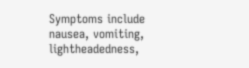Symptoms include nausea, vomiting, lightheadedness,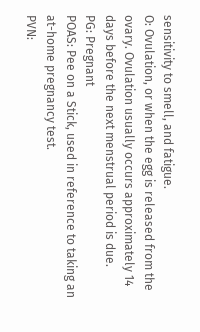sensitivity to smell, and fatigue.
O: Ovulation, or when the egg is released from the ovary. Ovulation usually occurs approximately 14 days before the next menstrual period is due.
PG: Pregnant
POAS: Pee on a Stick, used in reference to taking an at-home pregnancy test.
PVN: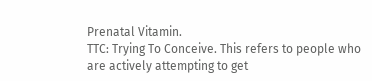Prenatal Vitamin.
TTC: Trying To Conceive. This refers to people who are actively attempting to get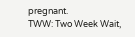pregnant.
TWW: Two Week Wait,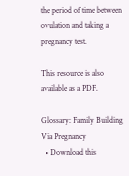the period of time between ovulation and taking a pregnancy test.

This resource is also available as a PDF.

Glossary: Family Building Via Pregnancy
  • Download this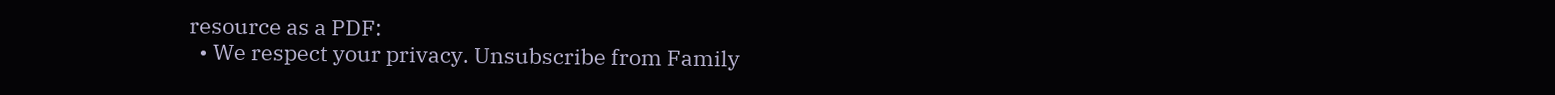resource as a PDF:
  • We respect your privacy. Unsubscribe from Family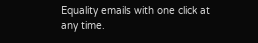Equality emails with one click at any time.